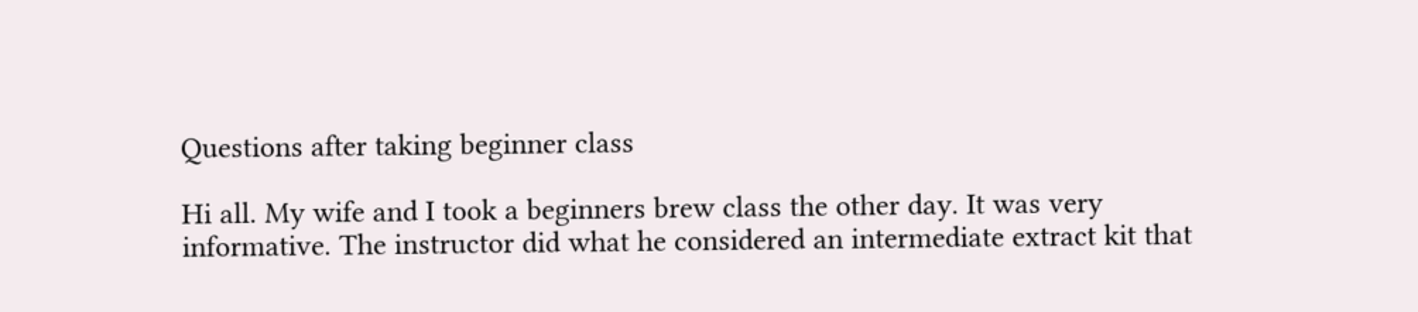Questions after taking beginner class

Hi all. My wife and I took a beginners brew class the other day. It was very informative. The instructor did what he considered an intermediate extract kit that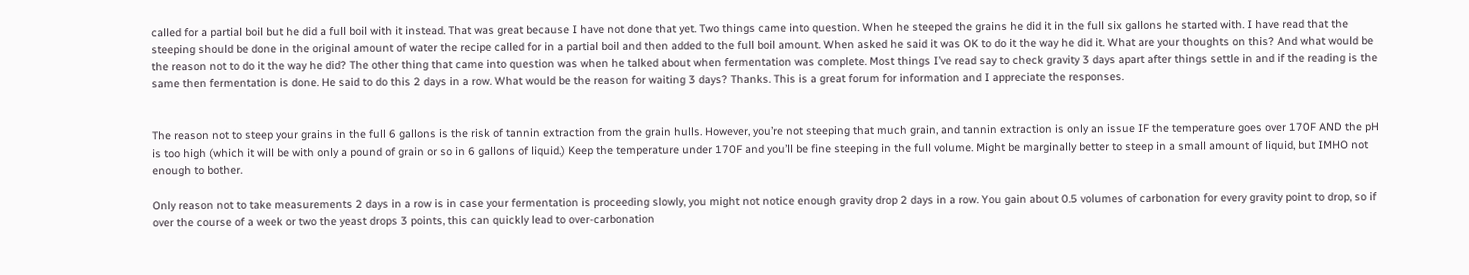called for a partial boil but he did a full boil with it instead. That was great because I have not done that yet. Two things came into question. When he steeped the grains he did it in the full six gallons he started with. I have read that the steeping should be done in the original amount of water the recipe called for in a partial boil and then added to the full boil amount. When asked he said it was OK to do it the way he did it. What are your thoughts on this? And what would be the reason not to do it the way he did? The other thing that came into question was when he talked about when fermentation was complete. Most things I’ve read say to check gravity 3 days apart after things settle in and if the reading is the same then fermentation is done. He said to do this 2 days in a row. What would be the reason for waiting 3 days? Thanks. This is a great forum for information and I appreciate the responses.


The reason not to steep your grains in the full 6 gallons is the risk of tannin extraction from the grain hulls. However, you’re not steeping that much grain, and tannin extraction is only an issue IF the temperature goes over 170F AND the pH is too high (which it will be with only a pound of grain or so in 6 gallons of liquid.) Keep the temperature under 170F and you’ll be fine steeping in the full volume. Might be marginally better to steep in a small amount of liquid, but IMHO not enough to bother.

Only reason not to take measurements 2 days in a row is in case your fermentation is proceeding slowly, you might not notice enough gravity drop 2 days in a row. You gain about 0.5 volumes of carbonation for every gravity point to drop, so if over the course of a week or two the yeast drops 3 points, this can quickly lead to over-carbonation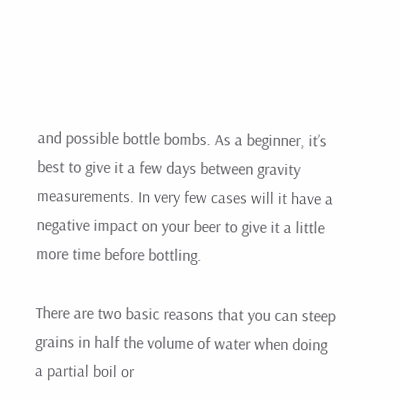and possible bottle bombs. As a beginner, it’s best to give it a few days between gravity measurements. In very few cases will it have a negative impact on your beer to give it a little more time before bottling.

There are two basic reasons that you can steep grains in half the volume of water when doing a partial boil or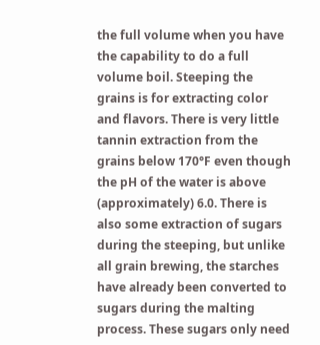the full volume when you have the capability to do a full volume boil. Steeping the grains is for extracting color and flavors. There is very little tannin extraction from the grains below 170°F even though the pH of the water is above (approximately) 6.0. There is also some extraction of sugars during the steeping, but unlike all grain brewing, the starches have already been converted to sugars during the malting process. These sugars only need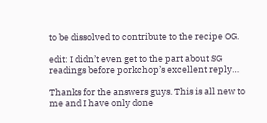to be dissolved to contribute to the recipe OG.

edit: I didn’t even get to the part about SG readings before porkchop’s excellent reply…

Thanks for the answers guys. This is all new to me and I have only done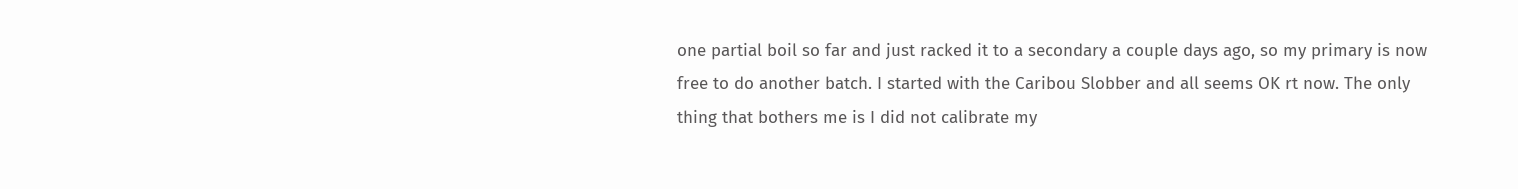one partial boil so far and just racked it to a secondary a couple days ago, so my primary is now free to do another batch. I started with the Caribou Slobber and all seems OK rt now. The only thing that bothers me is I did not calibrate my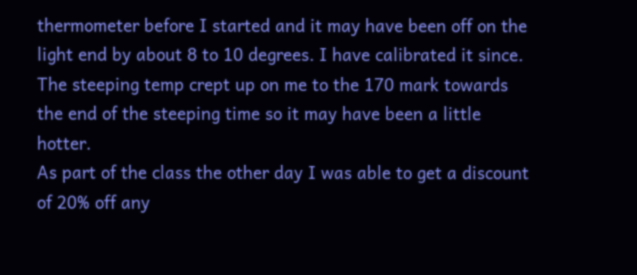thermometer before I started and it may have been off on the light end by about 8 to 10 degrees. I have calibrated it since. The steeping temp crept up on me to the 170 mark towards the end of the steeping time so it may have been a little hotter.
As part of the class the other day I was able to get a discount of 20% off any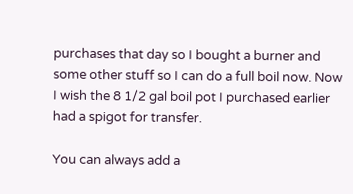purchases that day so I bought a burner and some other stuff so I can do a full boil now. Now I wish the 8 1/2 gal boil pot I purchased earlier had a spigot for transfer.

You can always add a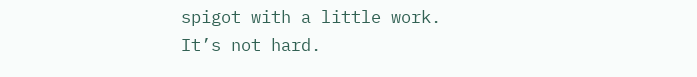spigot with a little work. It’s not hard.